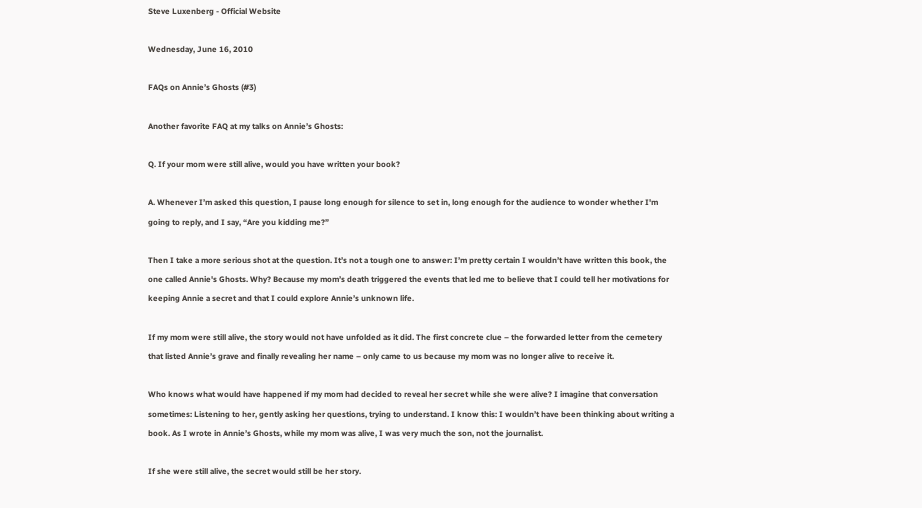Steve Luxenberg - Official Website

Wednesday, June 16, 2010

FAQs on Annie’s Ghosts (#3)

Another favorite FAQ at my talks on Annie’s Ghosts:

Q. If your mom were still alive, would you have written your book?

A. Whenever I’m asked this question, I pause long enough for silence to set in, long enough for the audience to wonder whether I'm going to reply, and I say, “Are you kidding me?”

Then I take a more serious shot at the question. It’s not a tough one to answer: I’m pretty certain I wouldn’t have written this book, the one called Annie's Ghosts. Why? Because my mom’s death triggered the events that led me to believe that I could tell her motivations for keeping Annie a secret and that I could explore Annie’s unknown life.

If my mom were still alive, the story would not have unfolded as it did. The first concrete clue – the forwarded letter from the cemetery that listed Annie’s grave and finally revealing her name – only came to us because my mom was no longer alive to receive it.

Who knows what would have happened if my mom had decided to reveal her secret while she were alive? I imagine that conversation sometimes: Listening to her, gently asking her questions, trying to understand. I know this: I wouldn’t have been thinking about writing a book. As I wrote in Annie’s Ghosts, while my mom was alive, I was very much the son, not the journalist.

If she were still alive, the secret would still be her story.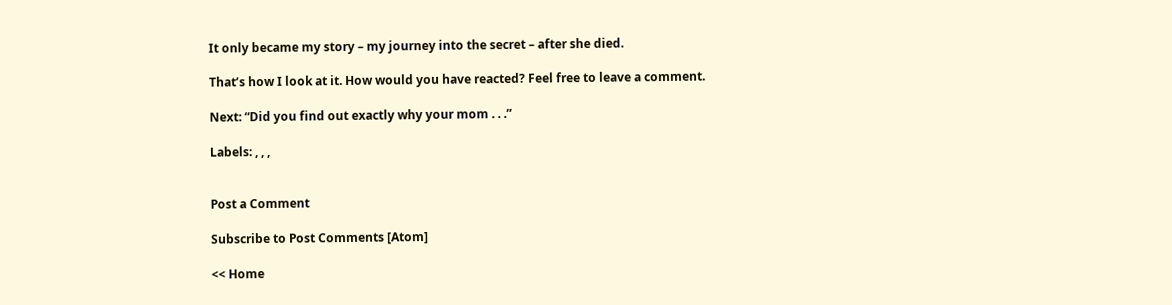It only became my story – my journey into the secret – after she died.

That’s how I look at it. How would you have reacted? Feel free to leave a comment.

Next: “Did you find out exactly why your mom . . .”

Labels: , , ,


Post a Comment

Subscribe to Post Comments [Atom]

<< Home